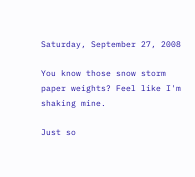Saturday, September 27, 2008

You know those snow storm paper weights? Feel like I'm shaking mine.

Just so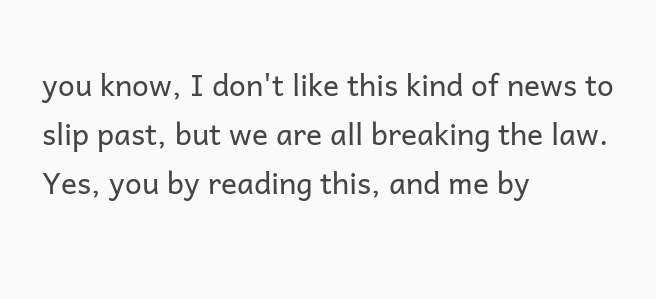you know, I don't like this kind of news to slip past, but we are all breaking the law. Yes, you by reading this, and me by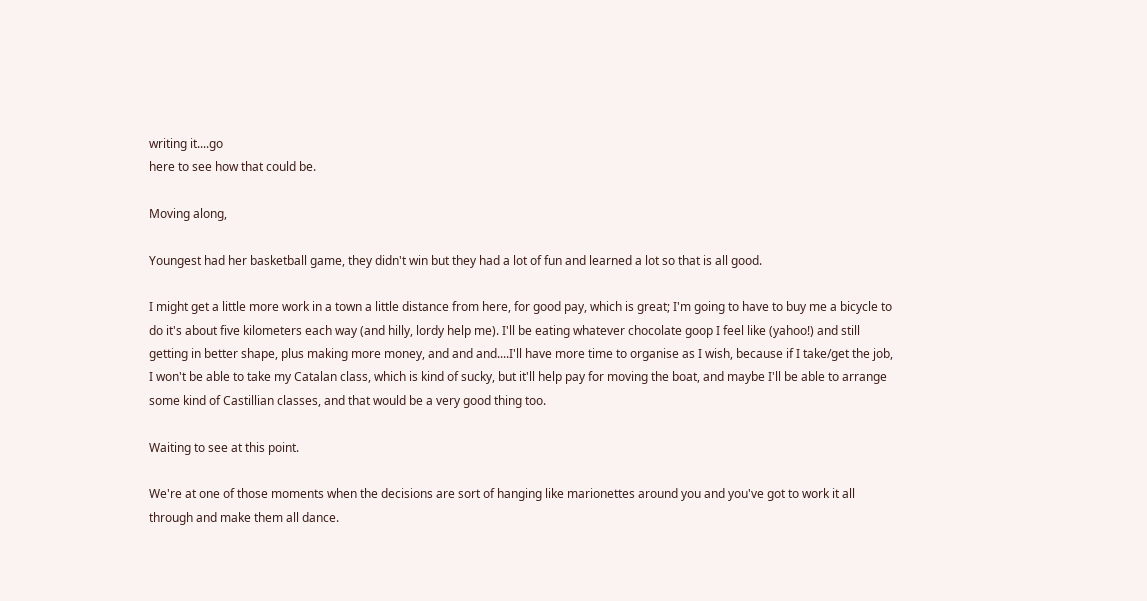writing it....go
here to see how that could be.

Moving along,

Youngest had her basketball game, they didn't win but they had a lot of fun and learned a lot so that is all good.

I might get a little more work in a town a little distance from here, for good pay, which is great; I'm going to have to buy me a bicycle to do it's about five kilometers each way (and hilly, lordy help me). I'll be eating whatever chocolate goop I feel like (yahoo!) and still getting in better shape, plus making more money, and and and....I'll have more time to organise as I wish, because if I take/get the job, I won't be able to take my Catalan class, which is kind of sucky, but it'll help pay for moving the boat, and maybe I'll be able to arrange some kind of Castillian classes, and that would be a very good thing too.

Waiting to see at this point.

We're at one of those moments when the decisions are sort of hanging like marionettes around you and you've got to work it all through and make them all dance.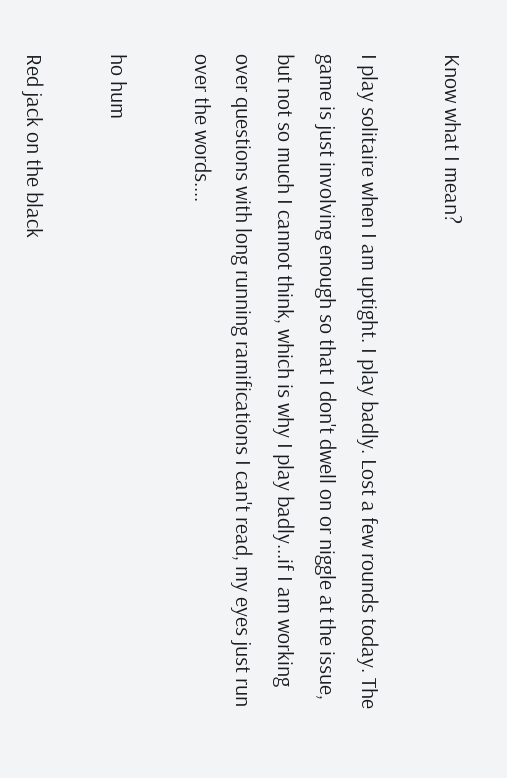Know what I mean?

I play solitaire when I am uptight. I play badly. Lost a few rounds today. The game is just involving enough so that I don't dwell on or niggle at the issue, but not so much I cannot think, which is why I play badly...if I am working over questions with long running ramifications I can't read, my eyes just run over the words....

ho hum

Red jack on the black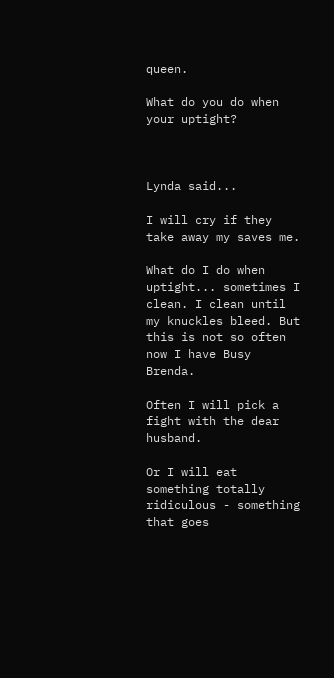queen.

What do you do when your uptight?



Lynda said...

I will cry if they take away my saves me.

What do I do when uptight... sometimes I clean. I clean until my knuckles bleed. But this is not so often now I have Busy Brenda.

Often I will pick a fight with the dear husband.

Or I will eat something totally ridiculous - something that goes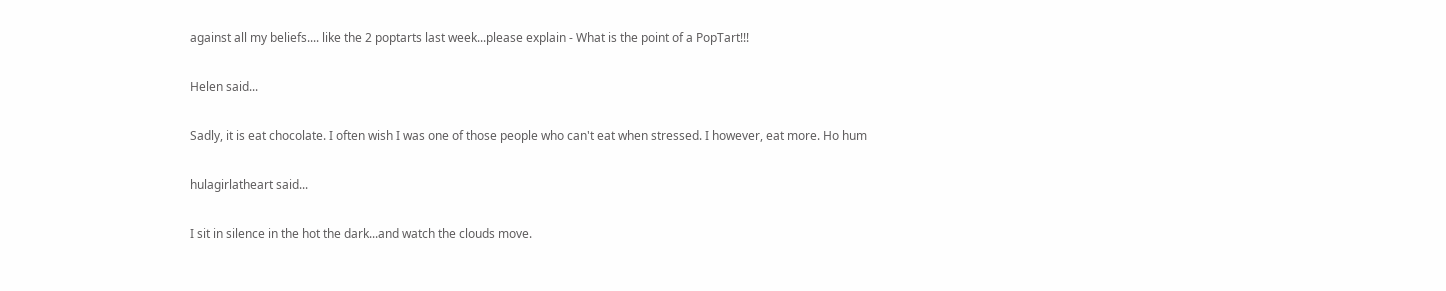against all my beliefs.... like the 2 poptarts last week...please explain - What is the point of a PopTart!!!

Helen said...

Sadly, it is eat chocolate. I often wish I was one of those people who can't eat when stressed. I however, eat more. Ho hum

hulagirlatheart said...

I sit in silence in the hot the dark...and watch the clouds move.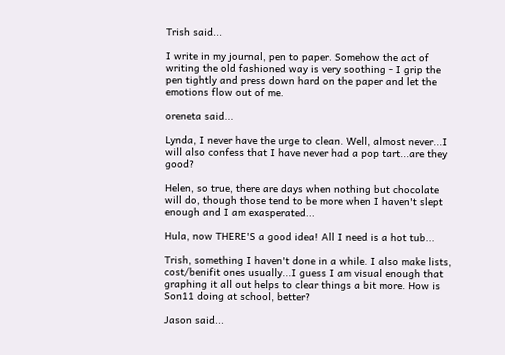Trish said...

I write in my journal, pen to paper. Somehow the act of writing the old fashioned way is very soothing - I grip the pen tightly and press down hard on the paper and let the emotions flow out of me.

oreneta said...

Lynda, I never have the urge to clean. Well, almost never...I will also confess that I have never had a pop tart...are they good?

Helen, so true, there are days when nothing but chocolate will do, though those tend to be more when I haven't slept enough and I am exasperated...

Hula, now THERE'S a good idea! All I need is a hot tub...

Trish, something I haven't done in a while. I also make lists, cost/benifit ones usually...I guess I am visual enough that graphing it all out helps to clear things a bit more. How is Son11 doing at school, better?

Jason said...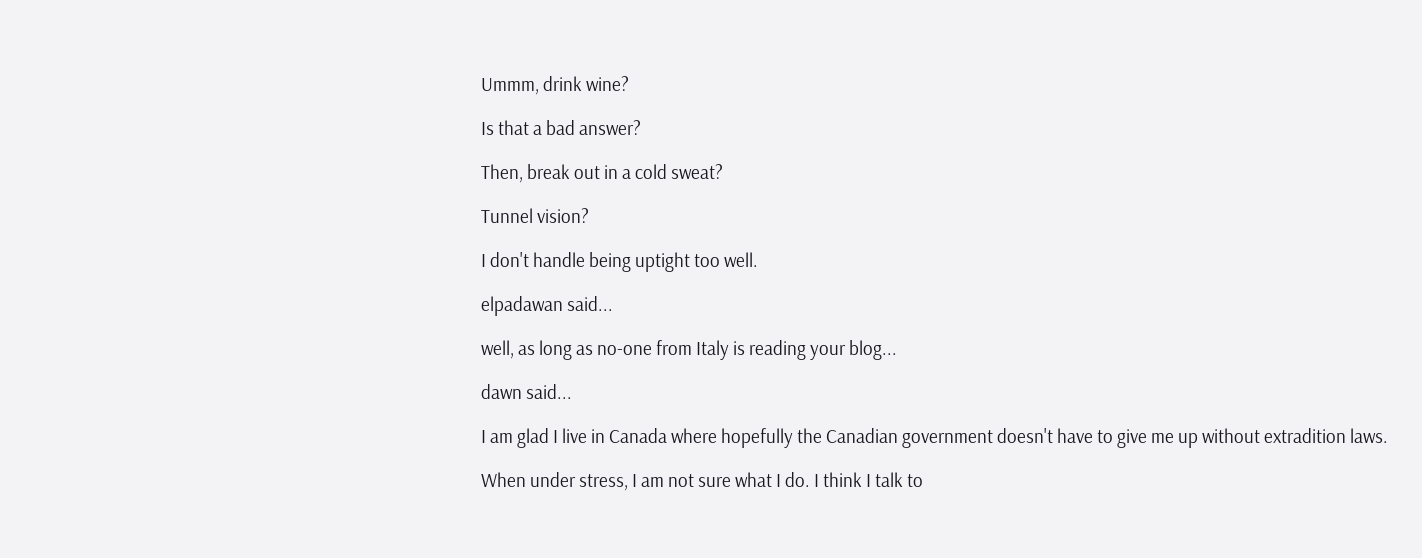Ummm, drink wine?

Is that a bad answer?

Then, break out in a cold sweat?

Tunnel vision?

I don't handle being uptight too well.

elpadawan said...

well, as long as no-one from Italy is reading your blog...

dawn said...

I am glad I live in Canada where hopefully the Canadian government doesn't have to give me up without extradition laws.

When under stress, I am not sure what I do. I think I talk to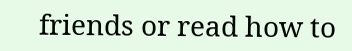friends or read how to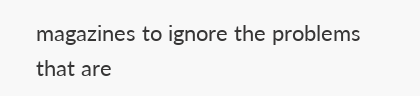magazines to ignore the problems that are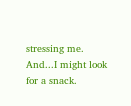stressing me. And...I might look for a snack.